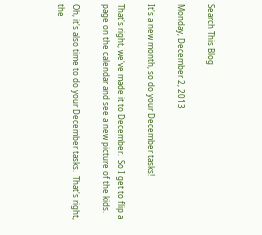Search This Blog

Monday, December 2, 2013

It's a new month, so do your December tasks!

That's right, we've made it to December.  So I get to flip a page on the calendar and see a new picture of the kids.

Oh, it's also time to do your December tasks.  That's right, the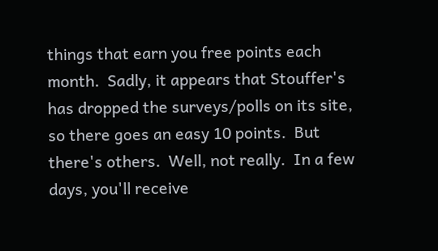things that earn you free points each month.  Sadly, it appears that Stouffer's has dropped the surveys/polls on its site, so there goes an easy 10 points.  But there's others.  Well, not really.  In a few days, you'll receive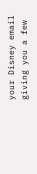your Disney email giving you a few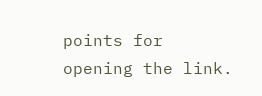points for opening the link.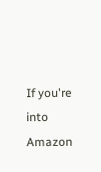If you're into Amazon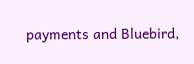payments and Bluebird,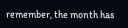remember, the month has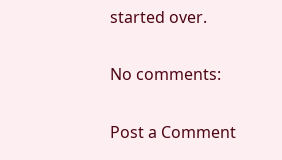started over.

No comments:

Post a Comment